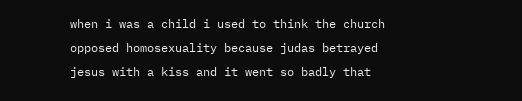when i was a child i used to think the church opposed homosexuality because judas betrayed jesus with a kiss and it went so badly that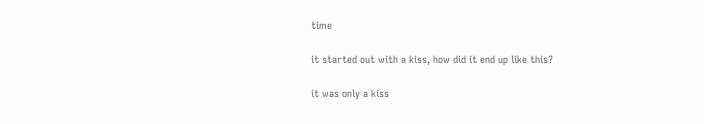time

it started out with a kiss, how did it end up like this?

it was only a kiss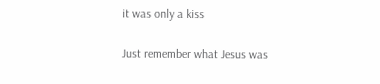it was only a kiss

Just remember what Jesus was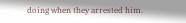doing when they arrested him.